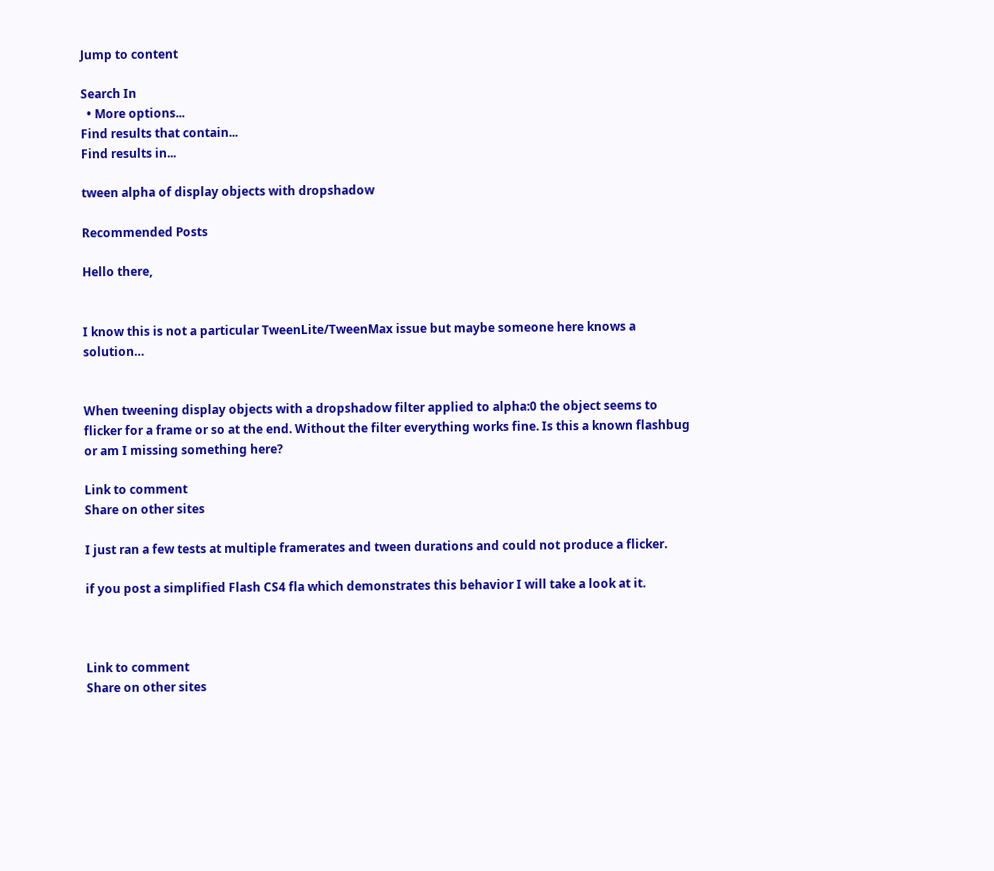Jump to content

Search In
  • More options...
Find results that contain...
Find results in...

tween alpha of display objects with dropshadow

Recommended Posts

Hello there,


I know this is not a particular TweenLite/TweenMax issue but maybe someone here knows a solution…


When tweening display objects with a dropshadow filter applied to alpha:0 the object seems to flicker for a frame or so at the end. Without the filter everything works fine. Is this a known flashbug or am I missing something here?

Link to comment
Share on other sites

I just ran a few tests at multiple framerates and tween durations and could not produce a flicker.

if you post a simplified Flash CS4 fla which demonstrates this behavior I will take a look at it.



Link to comment
Share on other sites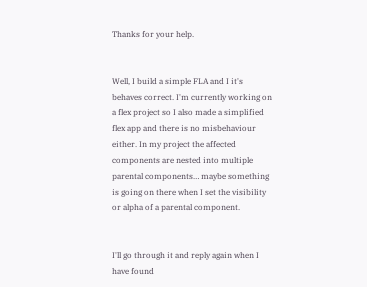Thanks for your help.


Well, I build a simple FLA and I it's behaves correct. I'm currently working on a flex project so I also made a simplified flex app and there is no misbehaviour either. In my project the affected components are nested into multiple parental components… maybe something is going on there when I set the visibility or alpha of a parental component.


I'll go through it and reply again when I have found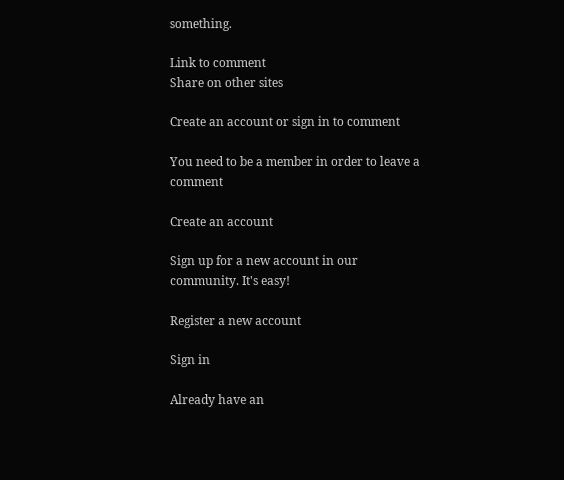something.

Link to comment
Share on other sites

Create an account or sign in to comment

You need to be a member in order to leave a comment

Create an account

Sign up for a new account in our community. It's easy!

Register a new account

Sign in

Already have an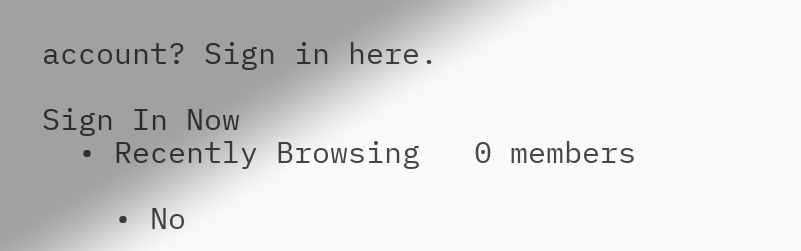account? Sign in here.

Sign In Now
  • Recently Browsing   0 members

    • No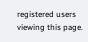registered users viewing this page.